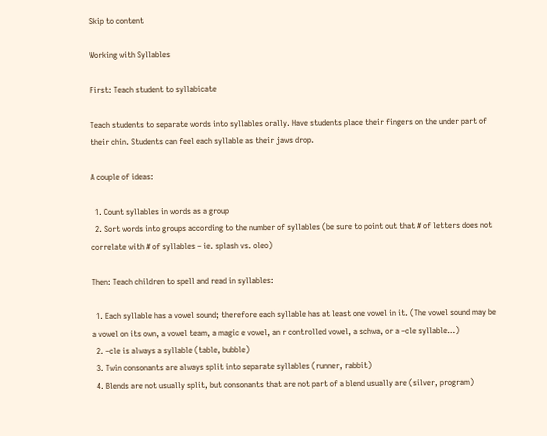Skip to content

Working with Syllables

First: Teach student to syllabicate

Teach students to separate words into syllables orally. Have students place their fingers on the under part of their chin. Students can feel each syllable as their jaws drop.

A couple of ideas:

  1. Count syllables in words as a group
  2. Sort words into groups according to the number of syllables (be sure to point out that # of letters does not correlate with # of syllables – ie. splash vs. oleo)

Then: Teach children to spell and read in syllables:

  1. Each syllable has a vowel sound; therefore each syllable has at least one vowel in it. (The vowel sound may be a vowel on its own, a vowel team, a magic e vowel, an r controlled vowel, a schwa, or a –cle syllable…)
  2. –cle is always a syllable (table, bubble)
  3. Twin consonants are always split into separate syllables (runner, rabbit)
  4. Blends are not usually split, but consonants that are not part of a blend usually are (silver, program)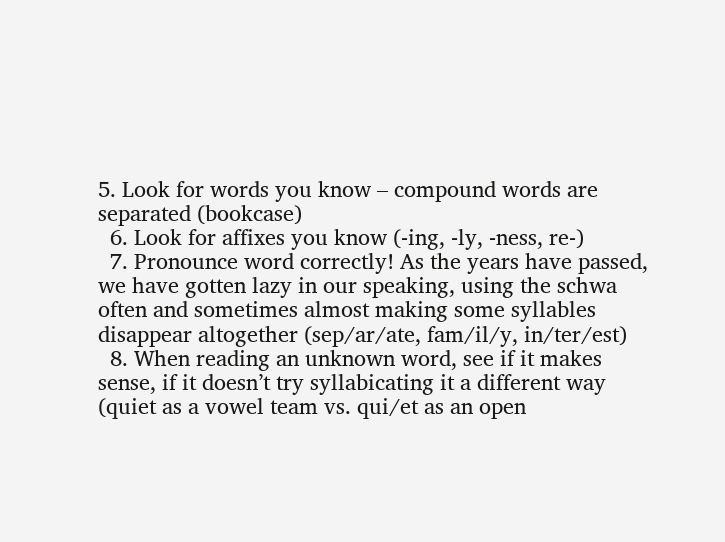5. Look for words you know – compound words are separated (bookcase)
  6. Look for affixes you know (-ing, -ly, -ness, re-)
  7. Pronounce word correctly! As the years have passed, we have gotten lazy in our speaking, using the schwa often and sometimes almost making some syllables disappear altogether (sep/ar/ate, fam/il/y, in/ter/est)
  8. When reading an unknown word, see if it makes sense, if it doesn’t try syllabicating it a different way (quiet as a vowel team vs. qui/et as an open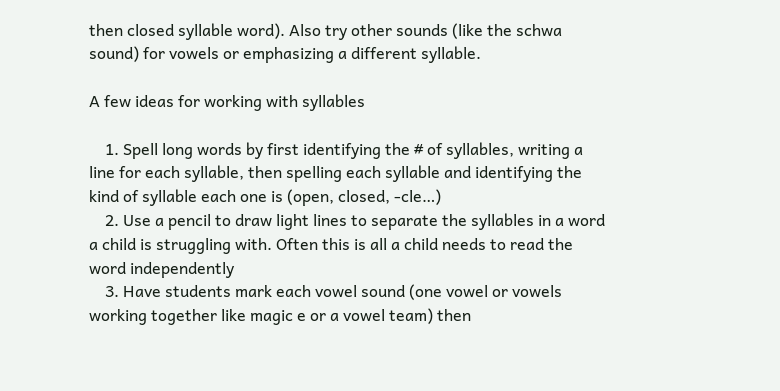then closed syllable word). Also try other sounds (like the schwa sound) for vowels or emphasizing a different syllable.

A few ideas for working with syllables

    1. Spell long words by first identifying the # of syllables, writing a line for each syllable, then spelling each syllable and identifying the kind of syllable each one is (open, closed, -cle…)
    2. Use a pencil to draw light lines to separate the syllables in a word a child is struggling with. Often this is all a child needs to read the word independently
    3. Have students mark each vowel sound (one vowel or vowels working together like magic e or a vowel team) then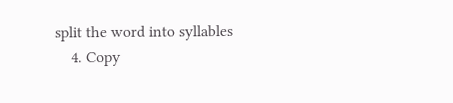split the word into syllables
    4. Copy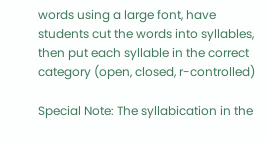words using a large font, have students cut the words into syllables, then put each syllable in the correct category (open, closed, r-controlled)

Special Note: The syllabication in the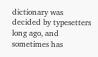dictionary was decided by typesetters long ago, and sometimes has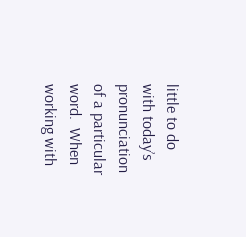little to do with today’s pronunciation of a particular word.  When working with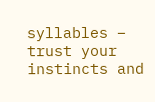syllables – trust your instincts and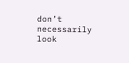don’t necessarily look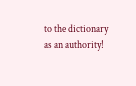to the dictionary as an authority!